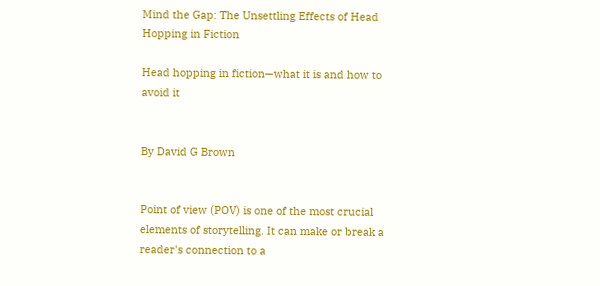Mind the Gap: The Unsettling Effects of Head Hopping in Fiction

Head hopping in fiction—what it is and how to avoid it


By David G Brown


Point of view (POV) is one of the most crucial elements of storytelling. It can make or break a reader's connection to a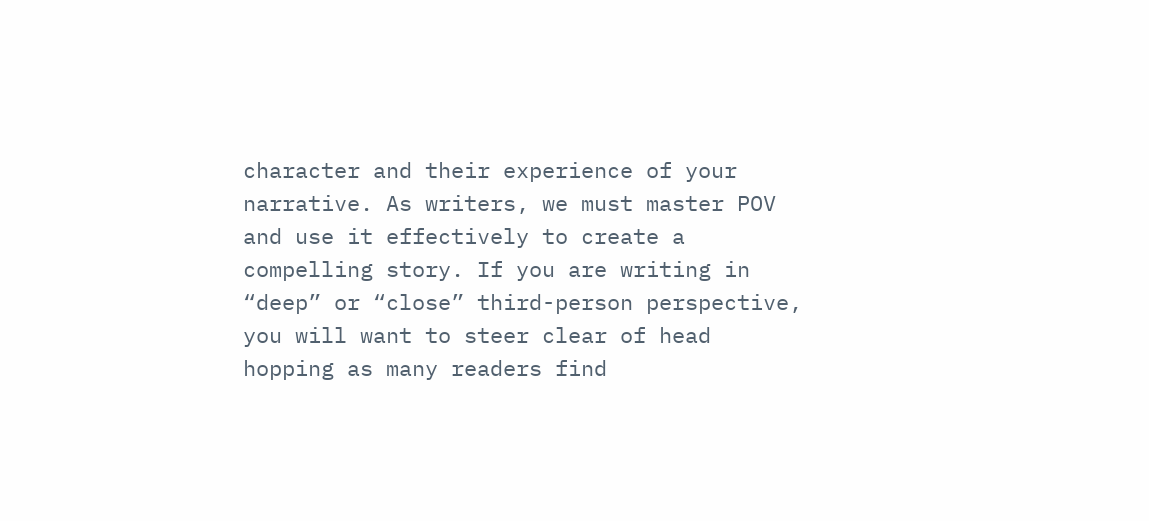character and their experience of your narrative. As writers, we must master POV and use it effectively to create a compelling story. If you are writing in “deep” or “close” third-person perspective, you will want to steer clear of head hopping as many readers find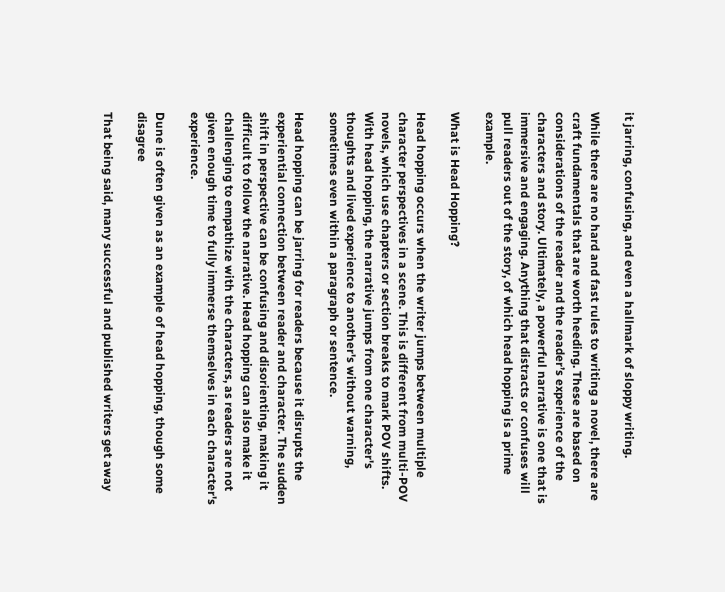it jarring, confusing, and even a hallmark of sloppy writing.

While there are no hard and fast rules to writing a novel, there are craft fundamentals that are worth heeding. These are based on considerations of the reader and the reader’s experience of the characters and story. Ultimately, a powerful narrative is one that is immersive and engaging. Anything that distracts or confuses will pull readers out of the story, of which head hopping is a prime example.

What is Head Hopping?

Head hopping occurs when the writer jumps between multiple character perspectives in a scene. This is different from multi-POV novels, which use chapters or section breaks to mark POV shifts. With head hopping, the narrative jumps from one character's thoughts and lived experience to another's without warning, sometimes even within a paragraph or sentence.

Head hopping can be jarring for readers because it disrupts the experiential connection between reader and character. The sudden shift in perspective can be confusing and disorienting, making it difficult to follow the narrative. Head hopping can also make it challenging to empathize with the characters, as readers are not given enough time to fully immerse themselves in each character's experience.

Dune is often given as an example of head hopping, though some disagree

That being said, many successful and published writers get away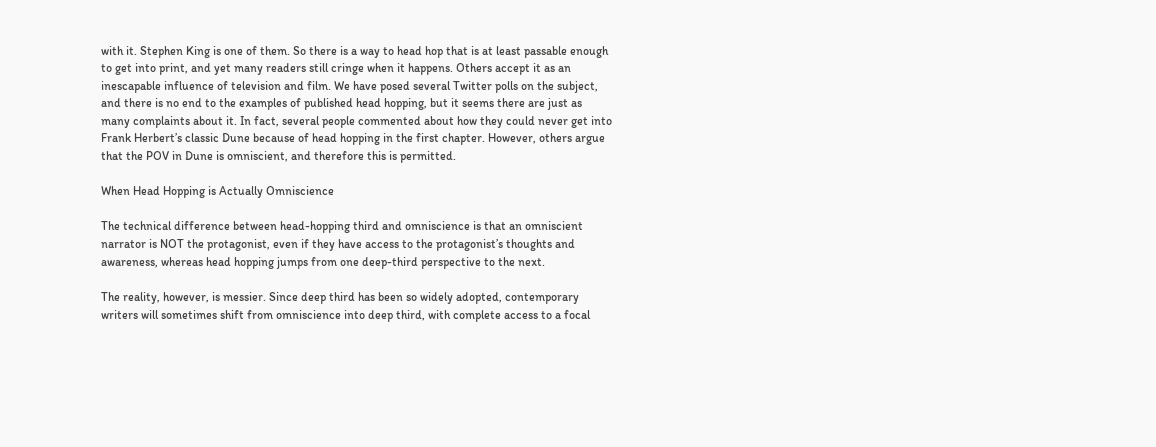with it. Stephen King is one of them. So there is a way to head hop that is at least passable enough to get into print, and yet many readers still cringe when it happens. Others accept it as an inescapable influence of television and film. We have posed several Twitter polls on the subject, and there is no end to the examples of published head hopping, but it seems there are just as many complaints about it. In fact, several people commented about how they could never get into Frank Herbert’s classic Dune because of head hopping in the first chapter. However, others argue that the POV in Dune is omniscient, and therefore this is permitted.

When Head Hopping is Actually Omniscience

The technical difference between head-hopping third and omniscience is that an omniscient narrator is NOT the protagonist, even if they have access to the protagonist’s thoughts and awareness, whereas head hopping jumps from one deep-third perspective to the next.

The reality, however, is messier. Since deep third has been so widely adopted, contemporary writers will sometimes shift from omniscience into deep third, with complete access to a focal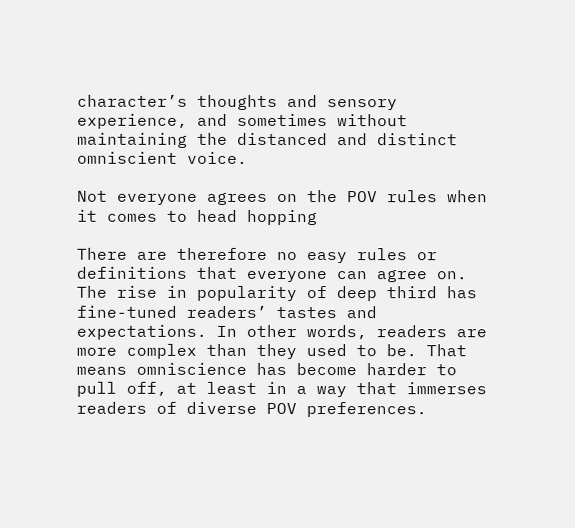character’s thoughts and sensory experience, and sometimes without maintaining the distanced and distinct omniscient voice.

Not everyone agrees on the POV rules when it comes to head hopping

There are therefore no easy rules or definitions that everyone can agree on. The rise in popularity of deep third has fine-tuned readers’ tastes and expectations. In other words, readers are more complex than they used to be. That means omniscience has become harder to pull off, at least in a way that immerses readers of diverse POV preferences.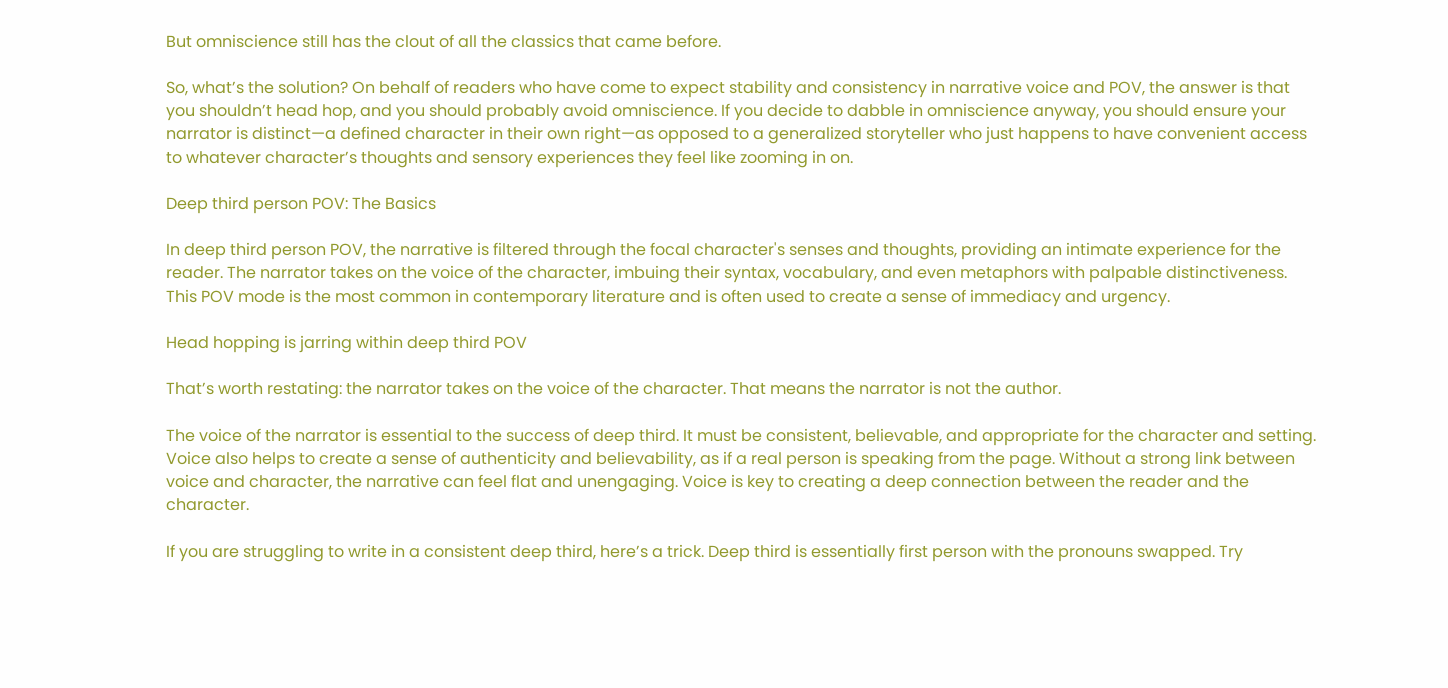But omniscience still has the clout of all the classics that came before.

So, what’s the solution? On behalf of readers who have come to expect stability and consistency in narrative voice and POV, the answer is that you shouldn’t head hop, and you should probably avoid omniscience. If you decide to dabble in omniscience anyway, you should ensure your narrator is distinct—a defined character in their own right—as opposed to a generalized storyteller who just happens to have convenient access to whatever character’s thoughts and sensory experiences they feel like zooming in on.

Deep third person POV: The Basics

In deep third person POV, the narrative is filtered through the focal character's senses and thoughts, providing an intimate experience for the reader. The narrator takes on the voice of the character, imbuing their syntax, vocabulary, and even metaphors with palpable distinctiveness. This POV mode is the most common in contemporary literature and is often used to create a sense of immediacy and urgency.

Head hopping is jarring within deep third POV

That’s worth restating: the narrator takes on the voice of the character. That means the narrator is not the author.

The voice of the narrator is essential to the success of deep third. It must be consistent, believable, and appropriate for the character and setting. Voice also helps to create a sense of authenticity and believability, as if a real person is speaking from the page. Without a strong link between voice and character, the narrative can feel flat and unengaging. Voice is key to creating a deep connection between the reader and the character.

If you are struggling to write in a consistent deep third, here’s a trick. Deep third is essentially first person with the pronouns swapped. Try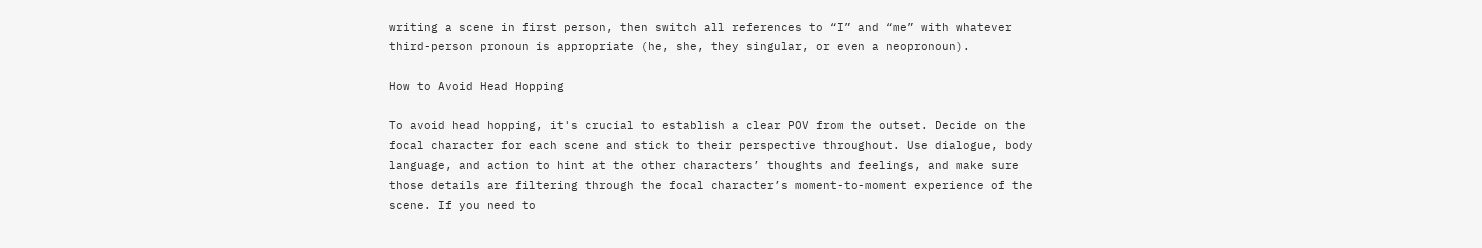writing a scene in first person, then switch all references to “I” and “me” with whatever third-person pronoun is appropriate (he, she, they singular, or even a neopronoun).

How to Avoid Head Hopping

To avoid head hopping, it's crucial to establish a clear POV from the outset. Decide on the focal character for each scene and stick to their perspective throughout. Use dialogue, body language, and action to hint at the other characters’ thoughts and feelings, and make sure those details are filtering through the focal character’s moment-to-moment experience of the scene. If you need to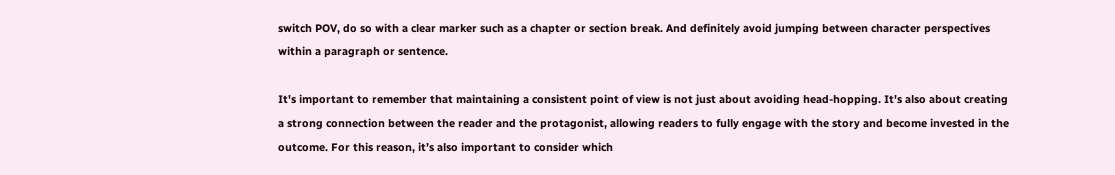switch POV, do so with a clear marker such as a chapter or section break. And definitely avoid jumping between character perspectives within a paragraph or sentence.

It's important to remember that maintaining a consistent point of view is not just about avoiding head-hopping. It's also about creating a strong connection between the reader and the protagonist, allowing readers to fully engage with the story and become invested in the outcome. For this reason, it’s also important to consider which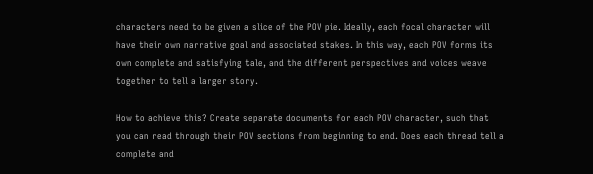characters need to be given a slice of the POV pie. Ideally, each focal character will have their own narrative goal and associated stakes. In this way, each POV forms its own complete and satisfying tale, and the different perspectives and voices weave together to tell a larger story.

How to achieve this? Create separate documents for each POV character, such that you can read through their POV sections from beginning to end. Does each thread tell a complete and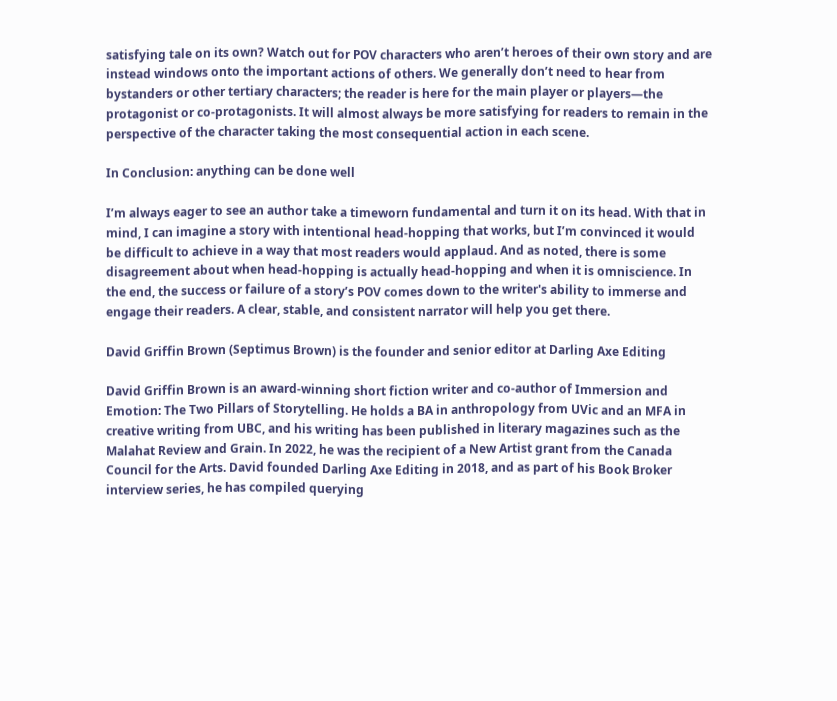satisfying tale on its own? Watch out for POV characters who aren’t heroes of their own story and are instead windows onto the important actions of others. We generally don’t need to hear from bystanders or other tertiary characters; the reader is here for the main player or players—the protagonist or co-protagonists. It will almost always be more satisfying for readers to remain in the perspective of the character taking the most consequential action in each scene.

In Conclusion: anything can be done well

I’m always eager to see an author take a timeworn fundamental and turn it on its head. With that in mind, I can imagine a story with intentional head-hopping that works, but I’m convinced it would be difficult to achieve in a way that most readers would applaud. And as noted, there is some disagreement about when head-hopping is actually head-hopping and when it is omniscience. In the end, the success or failure of a story’s POV comes down to the writer's ability to immerse and engage their readers. A clear, stable, and consistent narrator will help you get there.

David Griffin Brown (Septimus Brown) is the founder and senior editor at Darling Axe Editing

David Griffin Brown is an award-winning short fiction writer and co-author of Immersion and Emotion: The Two Pillars of Storytelling. He holds a BA in anthropology from UVic and an MFA in creative writing from UBC, and his writing has been published in literary magazines such as the Malahat Review and Grain. In 2022, he was the recipient of a New Artist grant from the Canada Council for the Arts. David founded Darling Axe Editing in 2018, and as part of his Book Broker interview series, he has compiled querying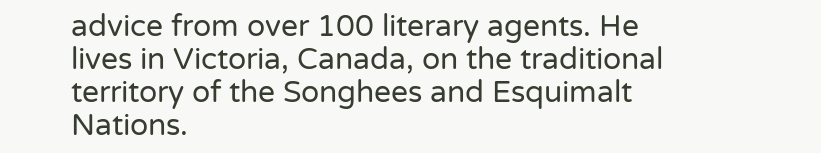advice from over 100 literary agents. He lives in Victoria, Canada, on the traditional territory of the Songhees and Esquimalt Nations.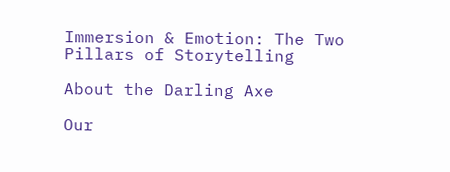Immersion & Emotion: The Two Pillars of Storytelling

About the Darling Axe

Our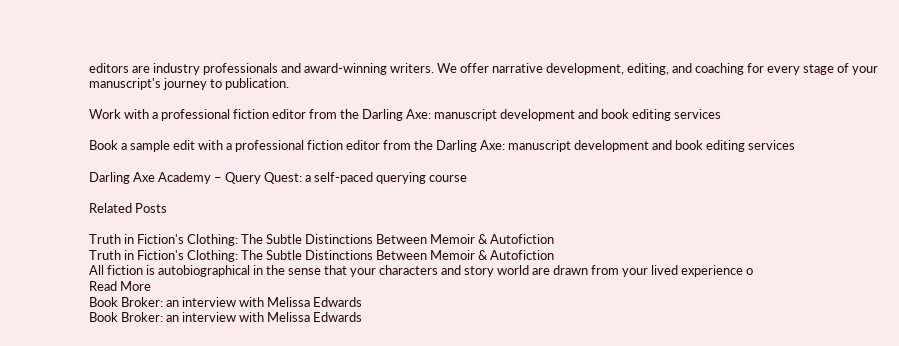editors are industry professionals and award-winning writers. We offer narrative development, editing, and coaching for every stage of your manuscript's journey to publication.

Work with a professional fiction editor from the Darling Axe: manuscript development and book editing services

Book a sample edit with a professional fiction editor from the Darling Axe: manuscript development and book editing services

Darling Axe Academy – Query Quest: a self-paced querying course

Related Posts

Truth in Fiction's Clothing: The Subtle Distinctions Between Memoir & Autofiction
Truth in Fiction's Clothing: The Subtle Distinctions Between Memoir & Autofiction
All fiction is autobiographical in the sense that your characters and story world are drawn from your lived experience o
Read More
Book Broker: an interview with Melissa Edwards
Book Broker: an interview with Melissa Edwards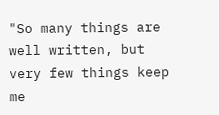"So many things are well written, but very few things keep me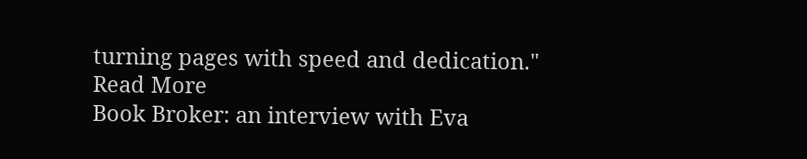turning pages with speed and dedication."
Read More
Book Broker: an interview with Eva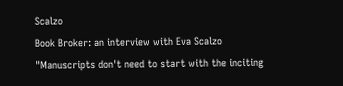Scalzo
Book Broker: an interview with Eva Scalzo
"Manuscripts don't need to start with the inciting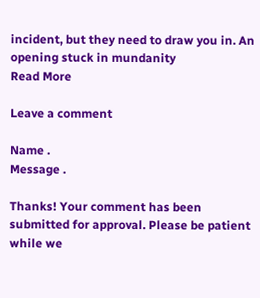incident, but they need to draw you in. An opening stuck in mundanity
Read More

Leave a comment

Name .
Message .

Thanks! Your comment has been submitted for approval. Please be patient while we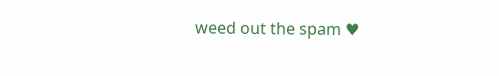weed out the spam ♥